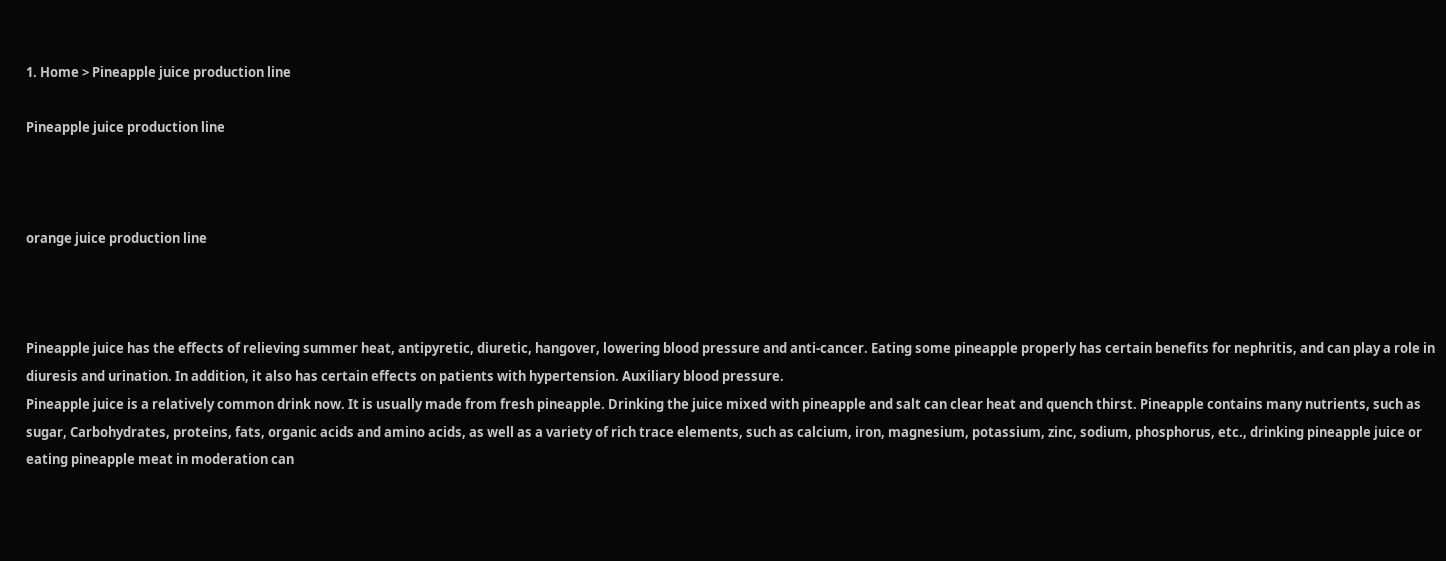1. Home > Pineapple juice production line

Pineapple juice production line



orange juice production line



Pineapple juice has the effects of relieving summer heat, antipyretic, diuretic, hangover, lowering blood pressure and anti-cancer. Eating some pineapple properly has certain benefits for nephritis, and can play a role in diuresis and urination. In addition, it also has certain effects on patients with hypertension. Auxiliary blood pressure.
Pineapple juice is a relatively common drink now. It is usually made from fresh pineapple. Drinking the juice mixed with pineapple and salt can clear heat and quench thirst. Pineapple contains many nutrients, such as sugar, Carbohydrates, proteins, fats, organic acids and amino acids, as well as a variety of rich trace elements, such as calcium, iron, magnesium, potassium, zinc, sodium, phosphorus, etc., drinking pineapple juice or eating pineapple meat in moderation can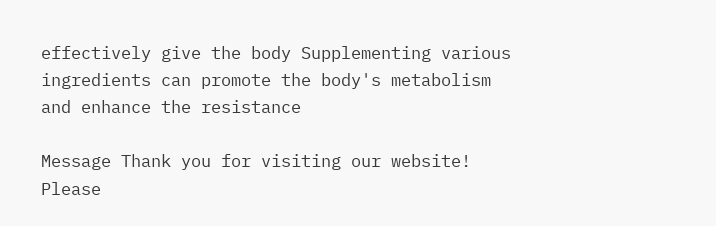effectively give the body Supplementing various ingredients can promote the body's metabolism and enhance the resistance

Message Thank you for visiting our website! Please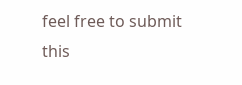feel free to submit this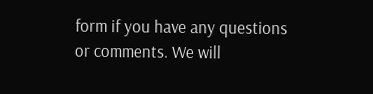form if you have any questions or comments. We will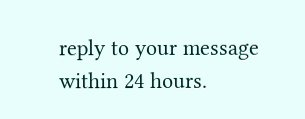reply to your message within 24 hours.